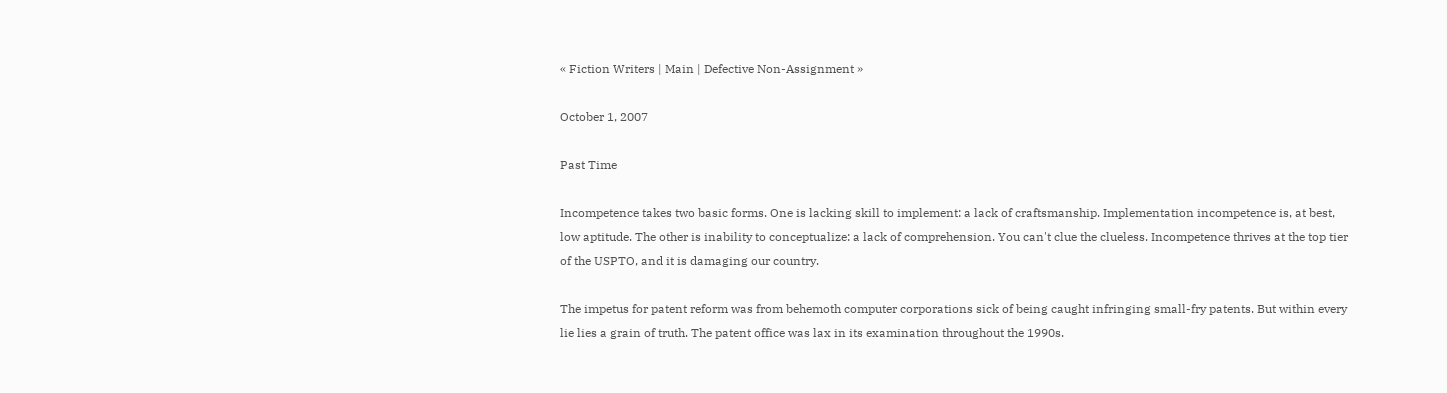« Fiction Writers | Main | Defective Non-Assignment »

October 1, 2007

Past Time

Incompetence takes two basic forms. One is lacking skill to implement: a lack of craftsmanship. Implementation incompetence is, at best, low aptitude. The other is inability to conceptualize: a lack of comprehension. You can't clue the clueless. Incompetence thrives at the top tier of the USPTO, and it is damaging our country.

The impetus for patent reform was from behemoth computer corporations sick of being caught infringing small-fry patents. But within every lie lies a grain of truth. The patent office was lax in its examination throughout the 1990s.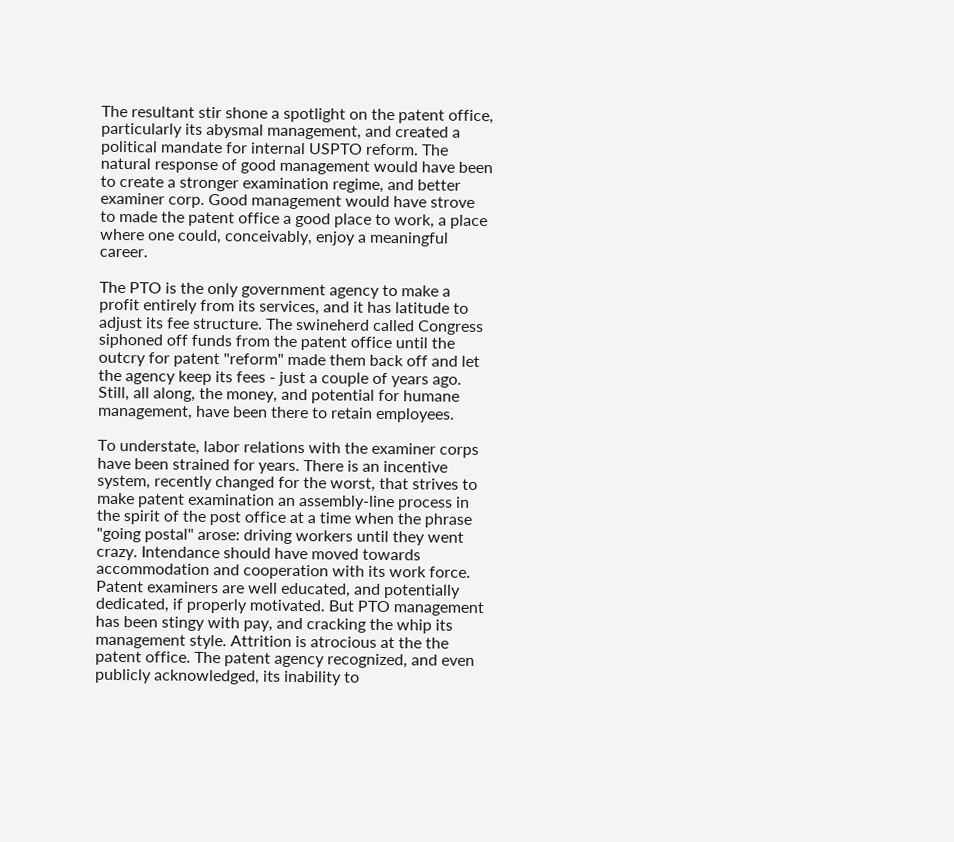The resultant stir shone a spotlight on the patent office, particularly its abysmal management, and created a political mandate for internal USPTO reform. The natural response of good management would have been to create a stronger examination regime, and better examiner corp. Good management would have strove to made the patent office a good place to work, a place where one could, conceivably, enjoy a meaningful career.

The PTO is the only government agency to make a profit entirely from its services, and it has latitude to adjust its fee structure. The swineherd called Congress siphoned off funds from the patent office until the outcry for patent "reform" made them back off and let the agency keep its fees - just a couple of years ago. Still, all along, the money, and potential for humane management, have been there to retain employees.

To understate, labor relations with the examiner corps have been strained for years. There is an incentive system, recently changed for the worst, that strives to make patent examination an assembly-line process in the spirit of the post office at a time when the phrase "going postal" arose: driving workers until they went crazy. Intendance should have moved towards accommodation and cooperation with its work force. Patent examiners are well educated, and potentially dedicated, if properly motivated. But PTO management has been stingy with pay, and cracking the whip its management style. Attrition is atrocious at the the patent office. The patent agency recognized, and even publicly acknowledged, its inability to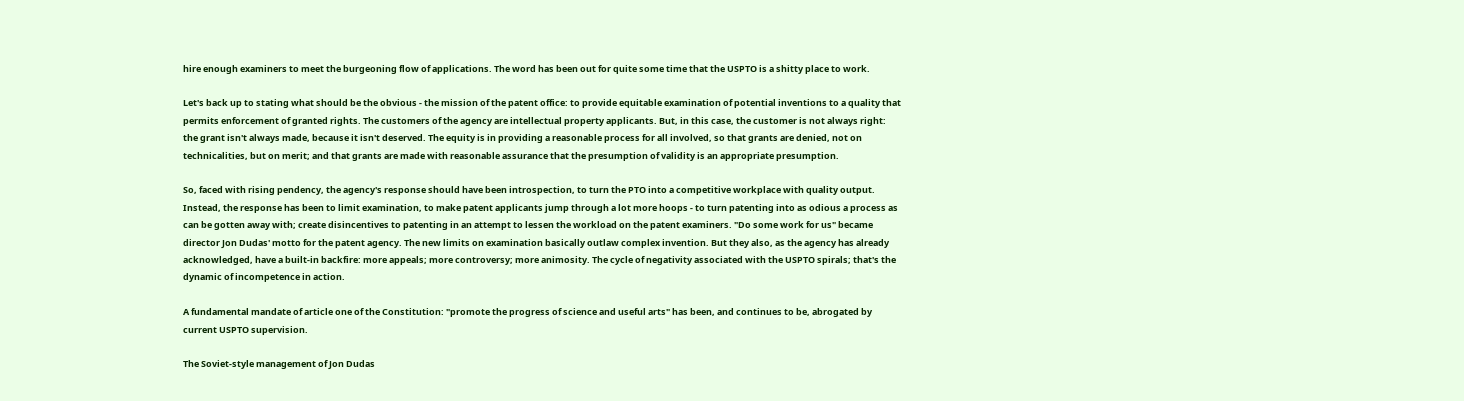hire enough examiners to meet the burgeoning flow of applications. The word has been out for quite some time that the USPTO is a shitty place to work.

Let's back up to stating what should be the obvious - the mission of the patent office: to provide equitable examination of potential inventions to a quality that permits enforcement of granted rights. The customers of the agency are intellectual property applicants. But, in this case, the customer is not always right: the grant isn't always made, because it isn't deserved. The equity is in providing a reasonable process for all involved, so that grants are denied, not on technicalities, but on merit; and that grants are made with reasonable assurance that the presumption of validity is an appropriate presumption.

So, faced with rising pendency, the agency's response should have been introspection, to turn the PTO into a competitive workplace with quality output. Instead, the response has been to limit examination, to make patent applicants jump through a lot more hoops - to turn patenting into as odious a process as can be gotten away with; create disincentives to patenting in an attempt to lessen the workload on the patent examiners. "Do some work for us" became director Jon Dudas' motto for the patent agency. The new limits on examination basically outlaw complex invention. But they also, as the agency has already acknowledged, have a built-in backfire: more appeals; more controversy; more animosity. The cycle of negativity associated with the USPTO spirals; that's the dynamic of incompetence in action.

A fundamental mandate of article one of the Constitution: "promote the progress of science and useful arts" has been, and continues to be, abrogated by current USPTO supervision.

The Soviet-style management of Jon Dudas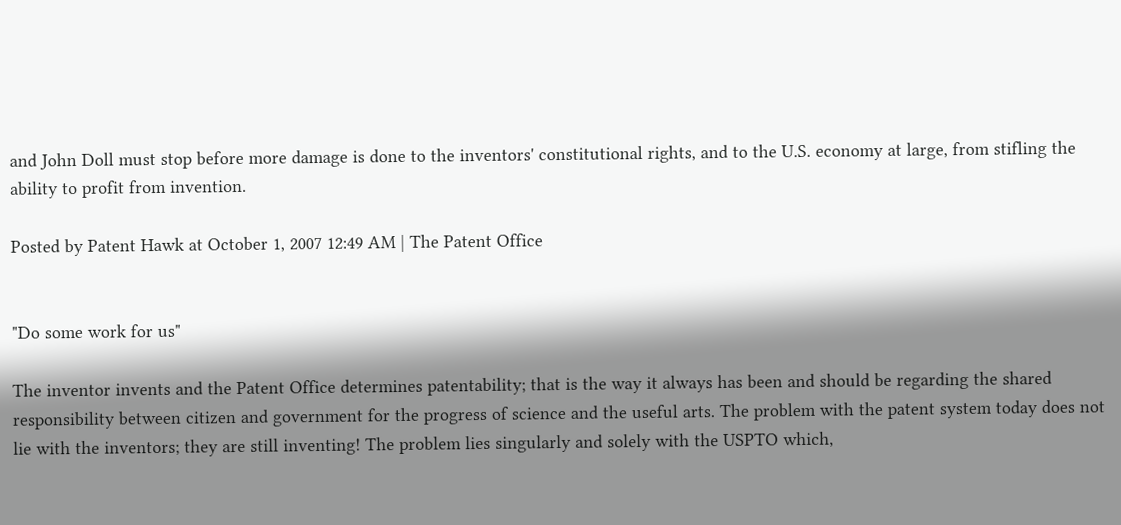and John Doll must stop before more damage is done to the inventors' constitutional rights, and to the U.S. economy at large, from stifling the ability to profit from invention.

Posted by Patent Hawk at October 1, 2007 12:49 AM | The Patent Office


"Do some work for us"

The inventor invents and the Patent Office determines patentability; that is the way it always has been and should be regarding the shared responsibility between citizen and government for the progress of science and the useful arts. The problem with the patent system today does not lie with the inventors; they are still inventing! The problem lies singularly and solely with the USPTO which,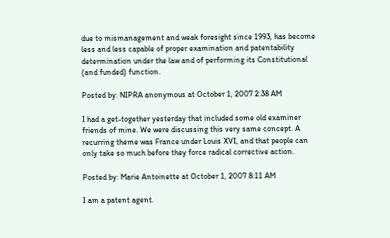due to mismanagement and weak foresight since 1993, has become less and less capable of proper examination and patentability determination under the law and of performing its Constitutional (and funded) function.

Posted by: NIPRA anonymous at October 1, 2007 2:38 AM

I had a get-together yesterday that included some old examiner friends of mine. We were discussing this very same concept. A recurring theme was France under Louis XVI, and that people can only take so much before they force radical corrective action.

Posted by: Marie Antoinette at October 1, 2007 8:11 AM

I am a patent agent.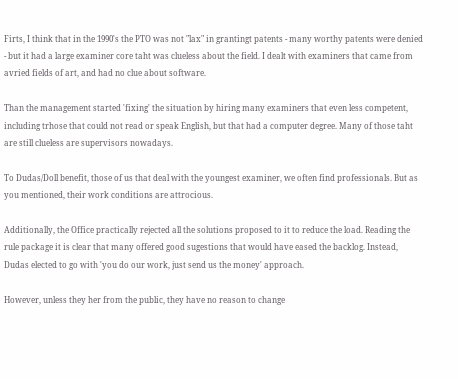Firts, I think that in the 1990's the PTO was not "lax" in grantingt patents - many worthy patents were denied - but it had a large examiner core taht was clueless about the field. I dealt with examiners that came from avried fields of art, and had no clue about software.

Than the management started 'fixing' the situation by hiring many examiners that even less competent, including trhose that could not read or speak English, but that had a computer degree. Many of those taht are still clueless are supervisors nowadays.

To Dudas/Doll benefit, those of us that deal with the youngest examiner, we often find professionals. But as you mentioned, their work conditions are attrocious.

Additionally, the Office practically rejected all the solutions proposed to it to reduce the load. Reading the rule package it is clear that many offered good sugestions that would have eased the backlog. Instead, Dudas elected to go with 'you do our work, just send us the money' approach.

However, unless they her from the public, they have no reason to change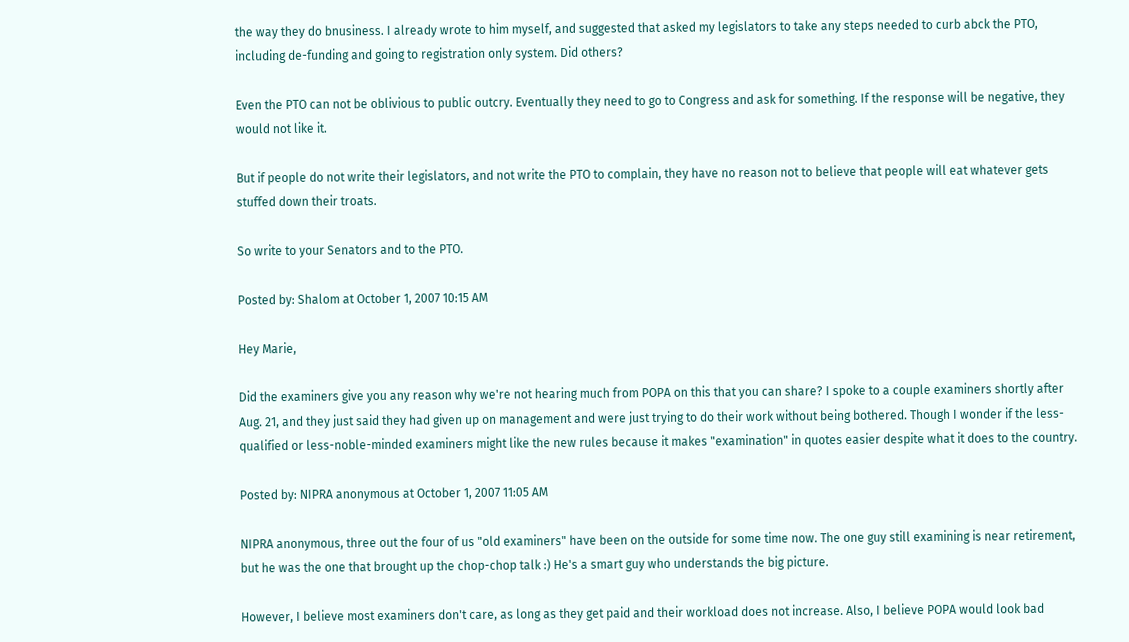the way they do bnusiness. I already wrote to him myself, and suggested that asked my legislators to take any steps needed to curb abck the PTO, including de-funding and going to registration only system. Did others?

Even the PTO can not be oblivious to public outcry. Eventually they need to go to Congress and ask for something. If the response will be negative, they would not like it.

But if people do not write their legislators, and not write the PTO to complain, they have no reason not to believe that people will eat whatever gets stuffed down their troats.

So write to your Senators and to the PTO.

Posted by: Shalom at October 1, 2007 10:15 AM

Hey Marie,

Did the examiners give you any reason why we're not hearing much from POPA on this that you can share? I spoke to a couple examiners shortly after Aug. 21, and they just said they had given up on management and were just trying to do their work without being bothered. Though I wonder if the less-qualified or less-noble-minded examiners might like the new rules because it makes "examination" in quotes easier despite what it does to the country.

Posted by: NIPRA anonymous at October 1, 2007 11:05 AM

NIPRA anonymous, three out the four of us "old examiners" have been on the outside for some time now. The one guy still examining is near retirement, but he was the one that brought up the chop-chop talk :) He's a smart guy who understands the big picture.

However, I believe most examiners don't care, as long as they get paid and their workload does not increase. Also, I believe POPA would look bad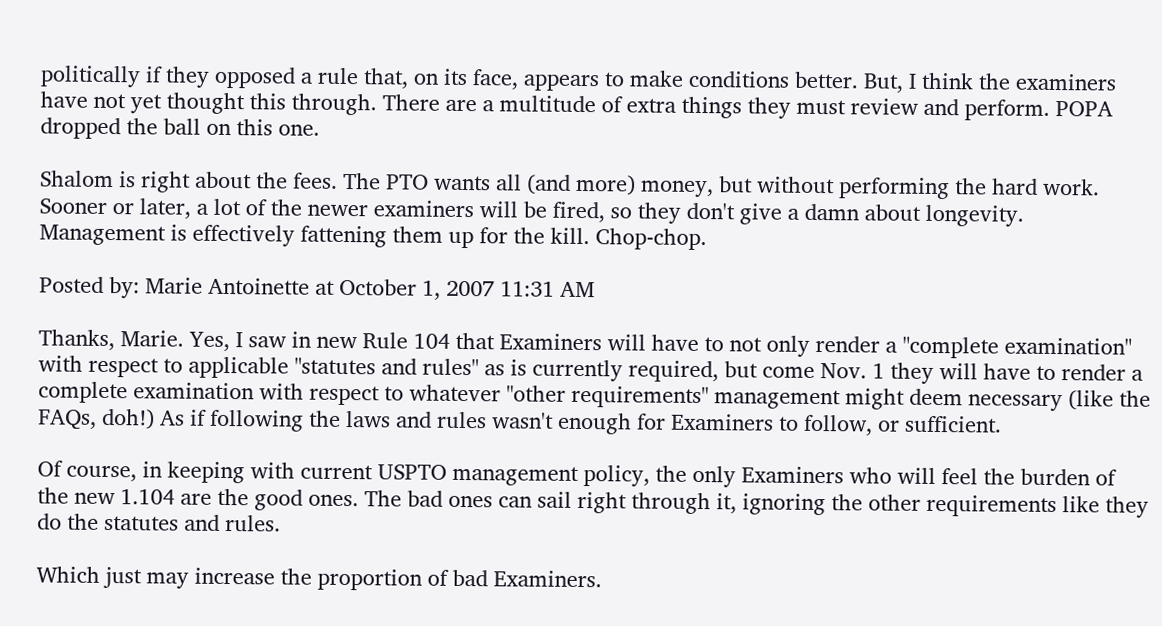politically if they opposed a rule that, on its face, appears to make conditions better. But, I think the examiners have not yet thought this through. There are a multitude of extra things they must review and perform. POPA dropped the ball on this one.

Shalom is right about the fees. The PTO wants all (and more) money, but without performing the hard work. Sooner or later, a lot of the newer examiners will be fired, so they don't give a damn about longevity. Management is effectively fattening them up for the kill. Chop-chop.

Posted by: Marie Antoinette at October 1, 2007 11:31 AM

Thanks, Marie. Yes, I saw in new Rule 104 that Examiners will have to not only render a "complete examination" with respect to applicable "statutes and rules" as is currently required, but come Nov. 1 they will have to render a complete examination with respect to whatever "other requirements" management might deem necessary (like the FAQs, doh!) As if following the laws and rules wasn't enough for Examiners to follow, or sufficient.

Of course, in keeping with current USPTO management policy, the only Examiners who will feel the burden of the new 1.104 are the good ones. The bad ones can sail right through it, ignoring the other requirements like they do the statutes and rules.

Which just may increase the proportion of bad Examiners.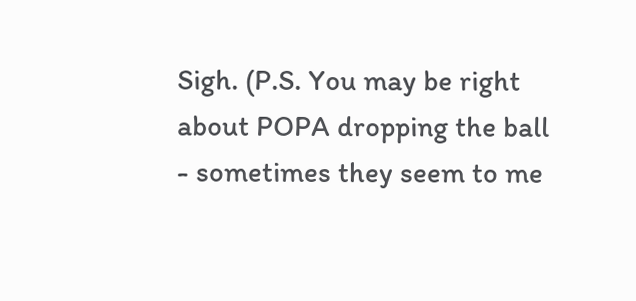Sigh. (P.S. You may be right about POPA dropping the ball - sometimes they seem to me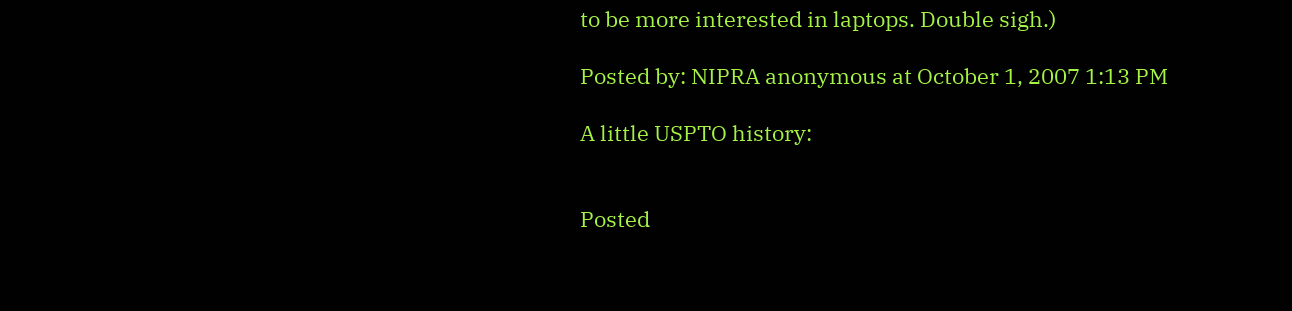to be more interested in laptops. Double sigh.)

Posted by: NIPRA anonymous at October 1, 2007 1:13 PM

A little USPTO history:


Posted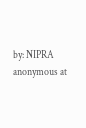by: NIPRA anonymous at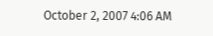October 2, 2007 4:06 AM